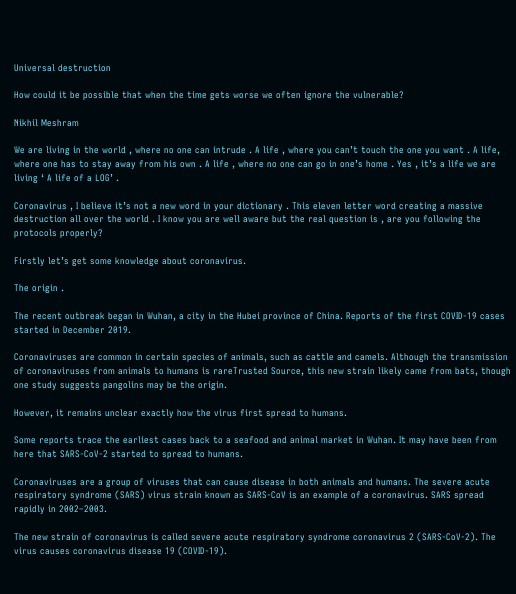Universal destruction

How could it be possible that when the time gets worse we often ignore the vulnerable?

Nikhil Meshram

We are living in the world , where no one can intrude . A life , where you can’t touch the one you want . A life, where one has to stay away from his own . A life , where no one can go in one’s home . Yes , it’s a life we are living ‘ A life of a LOG’ .

Coronavirus , I believe it’s not a new word in your dictionary . This eleven letter word creating a massive destruction all over the world . I know you are well aware but the real question is , are you following the protocols properly?

Firstly let’s get some knowledge about coronavirus.

The origin .

The recent outbreak began in Wuhan, a city in the Hubei province of China. Reports of the first COVID-19 cases started in December 2019.

Coronaviruses are common in certain species of animals, such as cattle and camels. Although the transmission of coronaviruses from animals to humans is rareTrusted Source, this new strain likely came from bats, though one study suggests pangolins may be the origin.

However, it remains unclear exactly how the virus first spread to humans.

Some reports trace the earliest cases back to a seafood and animal market in Wuhan. It may have been from here that SARS-CoV-2 started to spread to humans.

Coronaviruses are a group of viruses that can cause disease in both animals and humans. The severe acute respiratory syndrome (SARS) virus strain known as SARS-CoV is an example of a coronavirus. SARS spread rapidly in 2002–2003.

The new strain of coronavirus is called severe acute respiratory syndrome coronavirus 2 (SARS-CoV-2). The virus causes coronavirus disease 19 (COVID-19).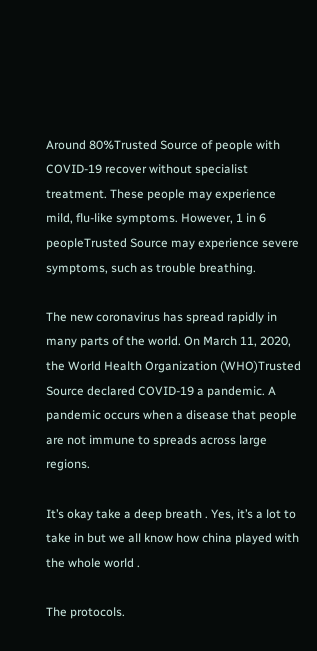Around 80%Trusted Source of people with COVID-19 recover without specialist treatment. These people may experience mild, flu-like symptoms. However, 1 in 6 peopleTrusted Source may experience severe symptoms, such as trouble breathing.

The new coronavirus has spread rapidly in many parts of the world. On March 11, 2020, the World Health Organization (WHO)Trusted Source declared COVID-19 a pandemic. A pandemic occurs when a disease that people are not immune to spreads across large regions.

It’s okay take a deep breath . Yes, it’s a lot to take in but we all know how china played with the whole world .

The protocols.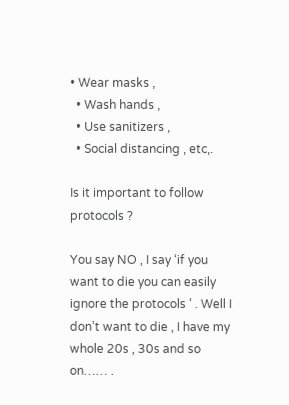• Wear masks ,
  • Wash hands ,
  • Use sanitizers ,
  • Social distancing , etc,.

Is it important to follow protocols ?

You say NO , I say ‘if you want to die you can easily ignore the protocols ’ . Well I don’t want to die , I have my whole 20s , 30s and so on…… .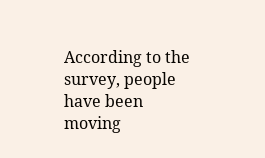According to the survey, people have been moving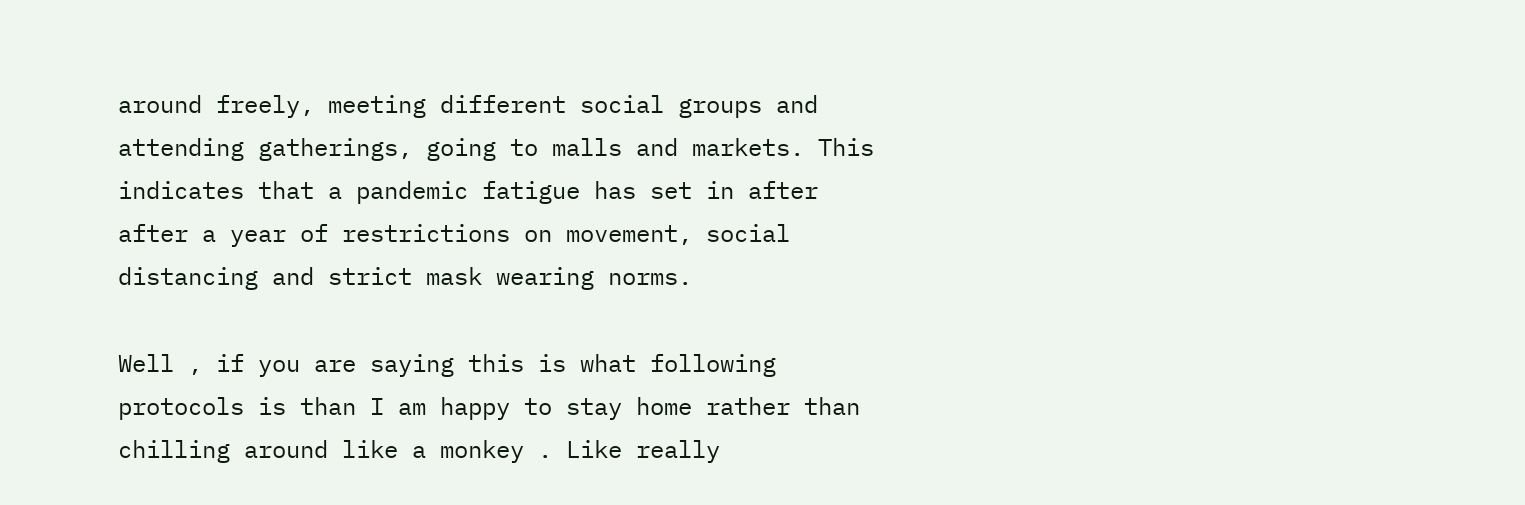around freely, meeting different social groups and attending gatherings, going to malls and markets. This indicates that a pandemic fatigue has set in after after a year of restrictions on movement, social distancing and strict mask wearing norms.

Well , if you are saying this is what following protocols is than I am happy to stay home rather than chilling around like a monkey . Like really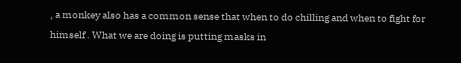, a monkey also has a common sense that when to do chilling and when to fight for himself . What we are doing is putting masks in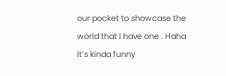our pocket to showcase the world that I have one . Haha it’s kinda funny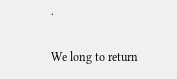.

We long to return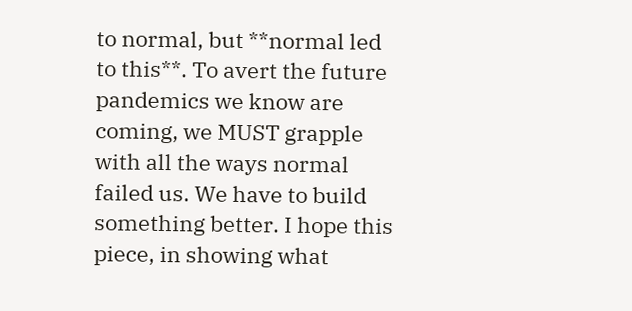to normal, but **normal led to this**. To avert the future pandemics we know are coming, we MUST grapple with all the ways normal failed us. We have to build something better. I hope this piece, in showing what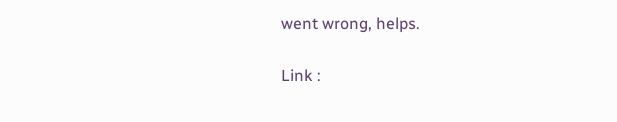went wrong, helps.

Link :